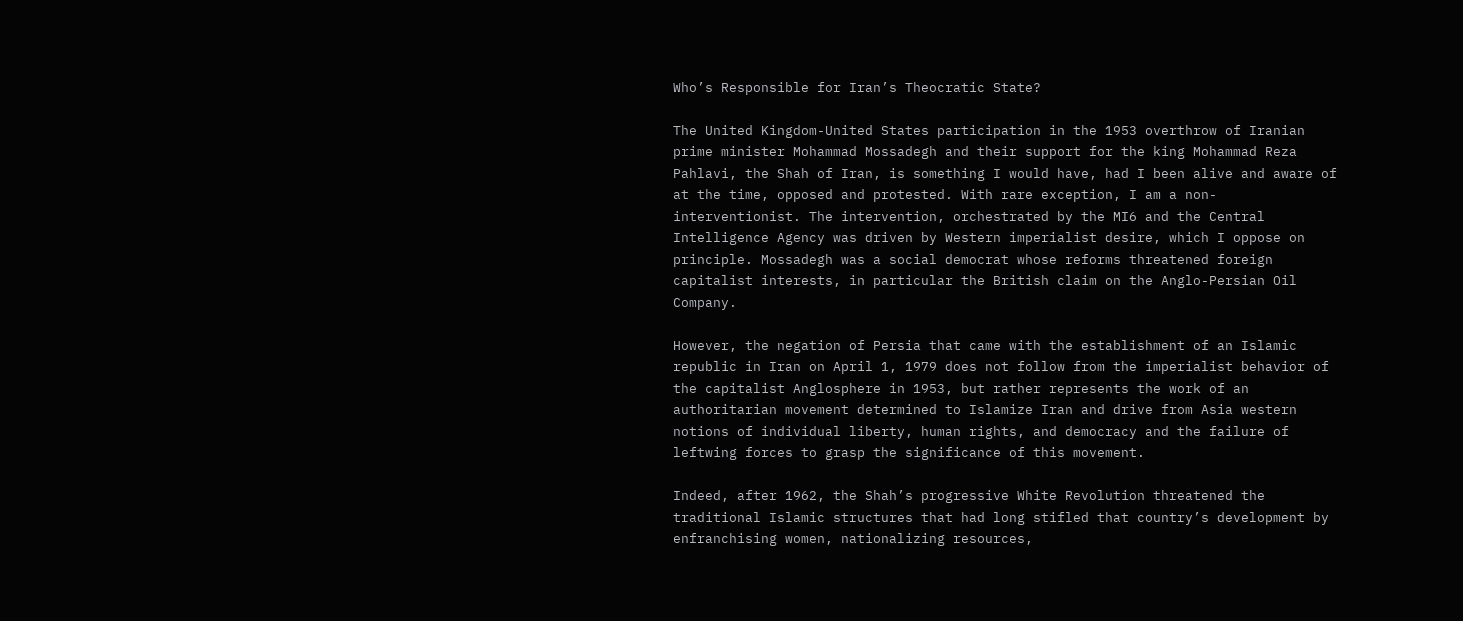Who’s Responsible for Iran’s Theocratic State?

The United Kingdom-United States participation in the 1953 overthrow of Iranian prime minister Mohammad Mossadegh and their support for the king Mohammad Reza Pahlavi, the Shah of Iran, is something I would have, had I been alive and aware of at the time, opposed and protested. With rare exception, I am a non-interventionist. The intervention, orchestrated by the MI6 and the Central Intelligence Agency was driven by Western imperialist desire, which I oppose on principle. Mossadegh was a social democrat whose reforms threatened foreign capitalist interests, in particular the British claim on the Anglo-Persian Oil Company.

However, the negation of Persia that came with the establishment of an Islamic republic in Iran on April 1, 1979 does not follow from the imperialist behavior of the capitalist Anglosphere in 1953, but rather represents the work of an authoritarian movement determined to Islamize Iran and drive from Asia western notions of individual liberty, human rights, and democracy and the failure of leftwing forces to grasp the significance of this movement.

Indeed, after 1962, the Shah’s progressive White Revolution threatened the traditional Islamic structures that had long stifled that country’s development by enfranchising women, nationalizing resources,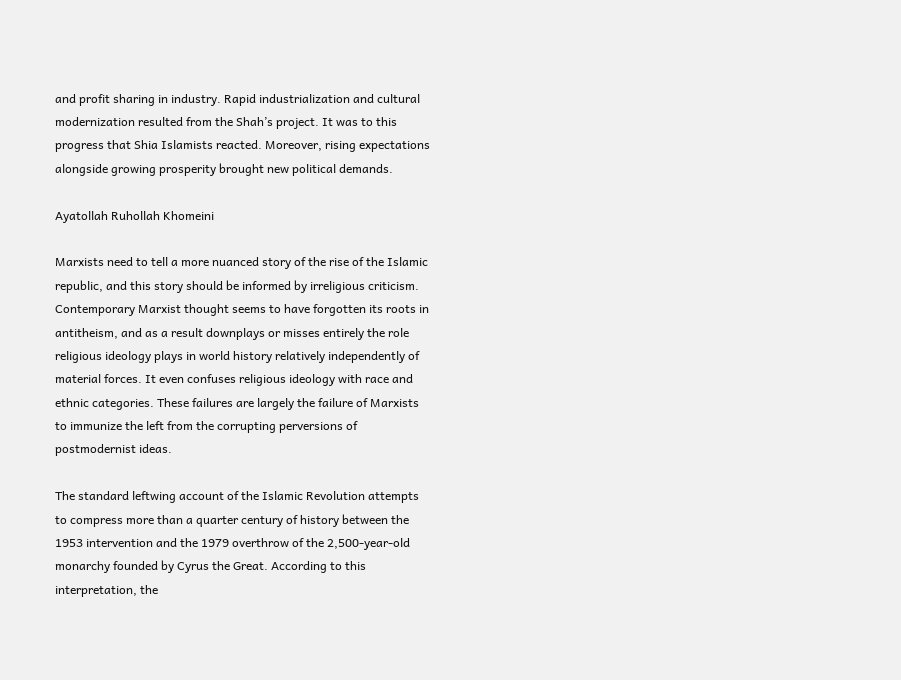and profit sharing in industry. Rapid industrialization and cultural modernization resulted from the Shah’s project. It was to this progress that Shia Islamists reacted. Moreover, rising expectations alongside growing prosperity brought new political demands.

Ayatollah Ruhollah Khomeini

Marxists need to tell a more nuanced story of the rise of the Islamic republic, and this story should be informed by irreligious criticism. Contemporary Marxist thought seems to have forgotten its roots in antitheism, and as a result downplays or misses entirely the role religious ideology plays in world history relatively independently of material forces. It even confuses religious ideology with race and ethnic categories. These failures are largely the failure of Marxists to immunize the left from the corrupting perversions of postmodernist ideas.

The standard leftwing account of the Islamic Revolution attempts to compress more than a quarter century of history between the 1953 intervention and the 1979 overthrow of the 2,500-year-old monarchy founded by Cyrus the Great. According to this interpretation, the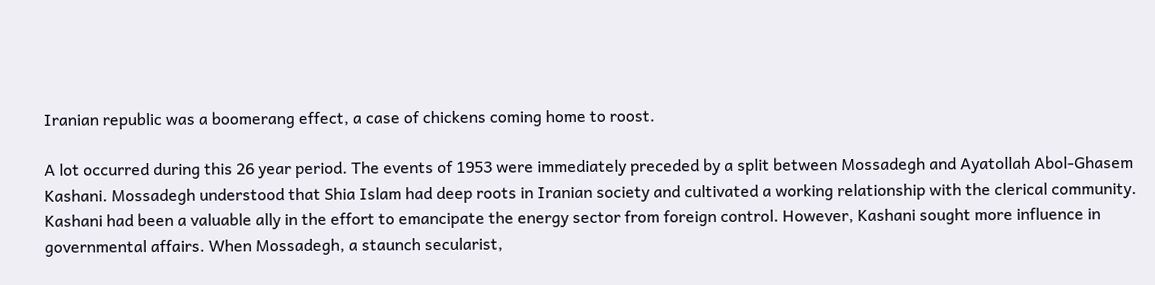Iranian republic was a boomerang effect, a case of chickens coming home to roost.

A lot occurred during this 26 year period. The events of 1953 were immediately preceded by a split between Mossadegh and Ayatollah Abol-Ghasem Kashani. Mossadegh understood that Shia Islam had deep roots in Iranian society and cultivated a working relationship with the clerical community. Kashani had been a valuable ally in the effort to emancipate the energy sector from foreign control. However, Kashani sought more influence in governmental affairs. When Mossadegh, a staunch secularist,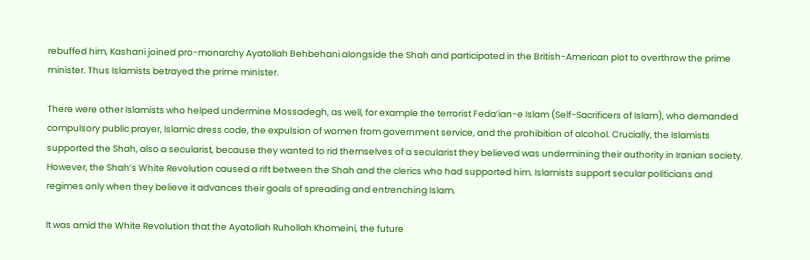rebuffed him, Kashani joined pro-monarchy Ayatollah Behbehani alongside the Shah and participated in the British-American plot to overthrow the prime minister. Thus Islamists betrayed the prime minister.

There were other Islamists who helped undermine Mossadegh, as well, for example the terrorist Feda’ian-e Islam (Self-Sacrificers of Islam), who demanded compulsory public prayer, Islamic dress code, the expulsion of women from government service, and the prohibition of alcohol. Crucially, the Islamists supported the Shah, also a secularist, because they wanted to rid themselves of a secularist they believed was undermining their authority in Iranian society. However, the Shah’s White Revolution caused a rift between the Shah and the clerics who had supported him. Islamists support secular politicians and regimes only when they believe it advances their goals of spreading and entrenching Islam.

It was amid the White Revolution that the Ayatollah Ruhollah Khomeini, the future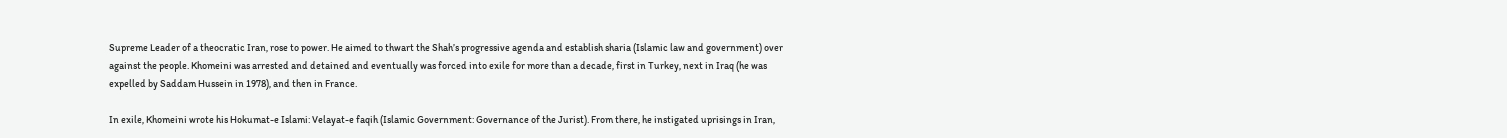Supreme Leader of a theocratic Iran, rose to power. He aimed to thwart the Shah’s progressive agenda and establish sharia (Islamic law and government) over against the people. Khomeini was arrested and detained and eventually was forced into exile for more than a decade, first in Turkey, next in Iraq (he was expelled by Saddam Hussein in 1978), and then in France.

In exile, Khomeini wrote his Hokumat-e Islami: Velayat-e faqih (Islamic Government: Governance of the Jurist). From there, he instigated uprisings in Iran,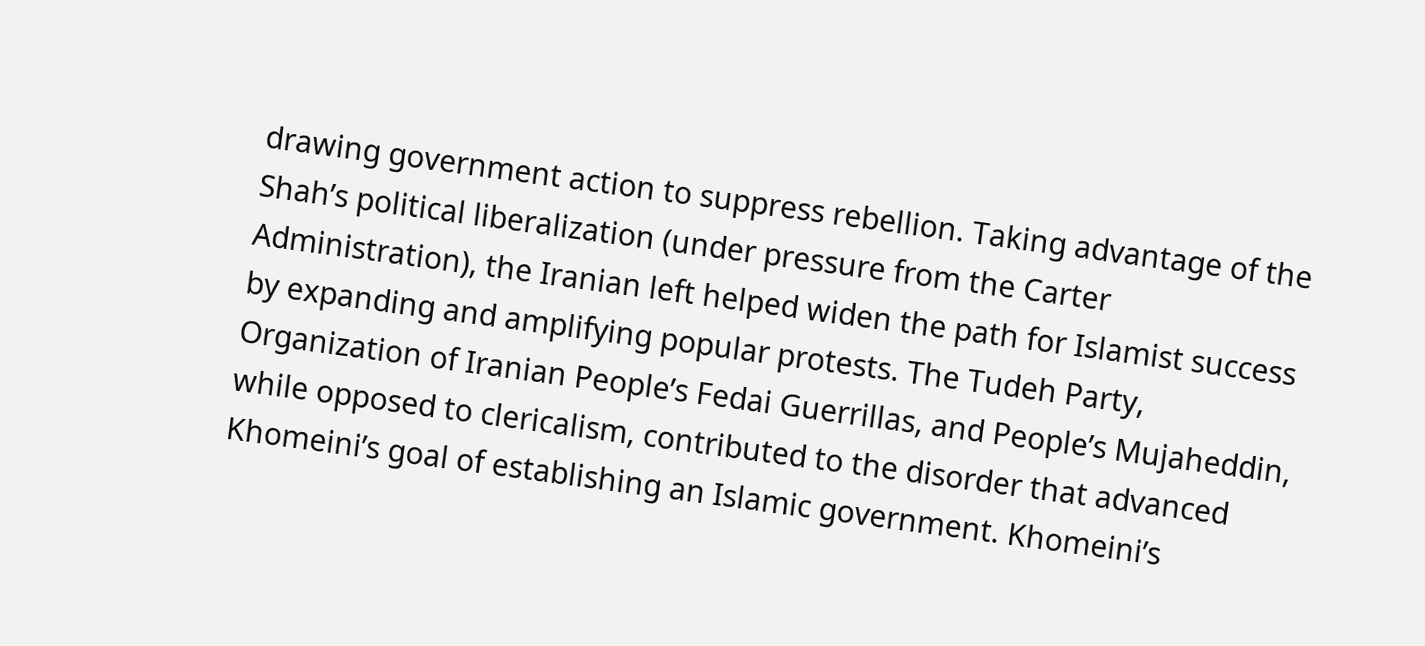drawing government action to suppress rebellion. Taking advantage of the Shah’s political liberalization (under pressure from the Carter Administration), the Iranian left helped widen the path for Islamist success by expanding and amplifying popular protests. The Tudeh Party, Organization of Iranian People’s Fedai Guerrillas, and People’s Mujaheddin, while opposed to clericalism, contributed to the disorder that advanced Khomeini’s goal of establishing an Islamic government. Khomeini’s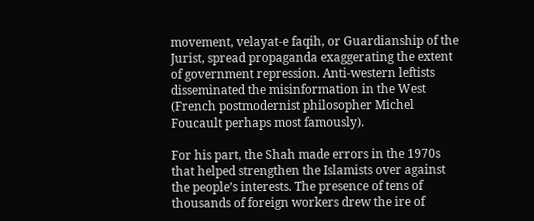movement, velayat-e faqih, or Guardianship of the Jurist, spread propaganda exaggerating the extent of government repression. Anti-western leftists disseminated the misinformation in the West (French postmodernist philosopher Michel Foucault perhaps most famously).

For his part, the Shah made errors in the 1970s that helped strengthen the Islamists over against the people’s interests. The presence of tens of thousands of foreign workers drew the ire of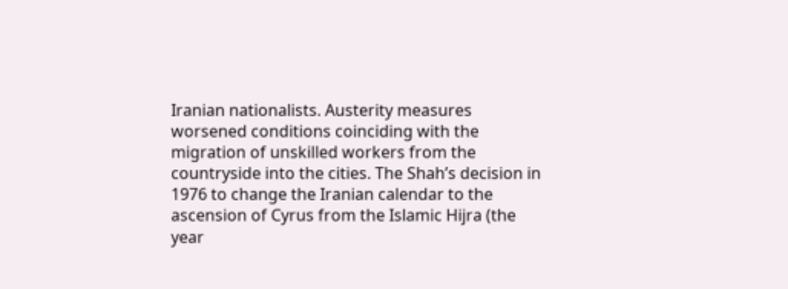Iranian nationalists. Austerity measures worsened conditions coinciding with the migration of unskilled workers from the countryside into the cities. The Shah’s decision in 1976 to change the Iranian calendar to the ascension of Cyrus from the Islamic Hijra (the year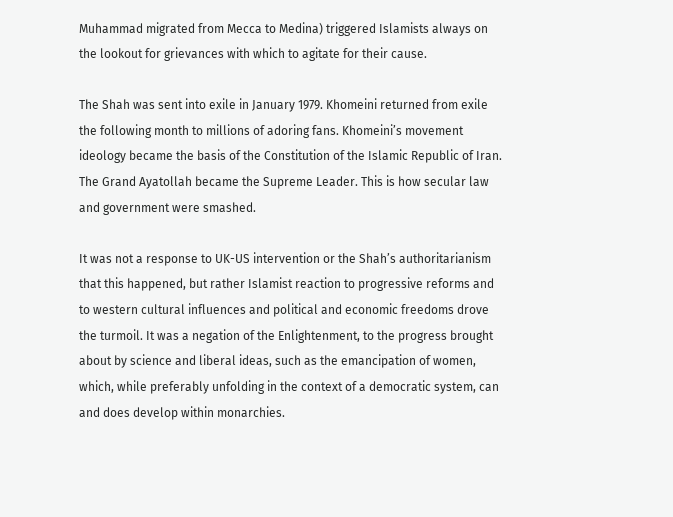Muhammad migrated from Mecca to Medina) triggered Islamists always on the lookout for grievances with which to agitate for their cause.

The Shah was sent into exile in January 1979. Khomeini returned from exile the following month to millions of adoring fans. Khomeini’s movement ideology became the basis of the Constitution of the Islamic Republic of Iran. The Grand Ayatollah became the Supreme Leader. This is how secular law and government were smashed.

It was not a response to UK-US intervention or the Shah’s authoritarianism that this happened, but rather Islamist reaction to progressive reforms and to western cultural influences and political and economic freedoms drove the turmoil. It was a negation of the Enlightenment, to the progress brought about by science and liberal ideas, such as the emancipation of women, which, while preferably unfolding in the context of a democratic system, can and does develop within monarchies.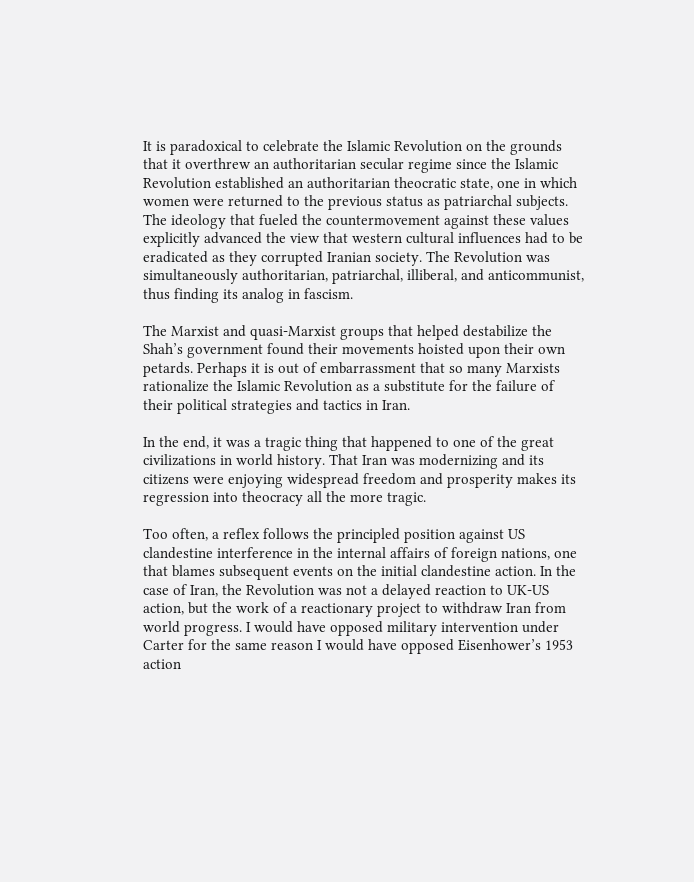It is paradoxical to celebrate the Islamic Revolution on the grounds that it overthrew an authoritarian secular regime since the Islamic Revolution established an authoritarian theocratic state, one in which women were returned to the previous status as patriarchal subjects. The ideology that fueled the countermovement against these values explicitly advanced the view that western cultural influences had to be eradicated as they corrupted Iranian society. The Revolution was simultaneously authoritarian, patriarchal, illiberal, and anticommunist, thus finding its analog in fascism.

The Marxist and quasi-Marxist groups that helped destabilize the Shah’s government found their movements hoisted upon their own petards. Perhaps it is out of embarrassment that so many Marxists rationalize the Islamic Revolution as a substitute for the failure of their political strategies and tactics in Iran.

In the end, it was a tragic thing that happened to one of the great civilizations in world history. That Iran was modernizing and its citizens were enjoying widespread freedom and prosperity makes its regression into theocracy all the more tragic.

Too often, a reflex follows the principled position against US clandestine interference in the internal affairs of foreign nations, one that blames subsequent events on the initial clandestine action. In the case of Iran, the Revolution was not a delayed reaction to UK-US action, but the work of a reactionary project to withdraw Iran from world progress. I would have opposed military intervention under Carter for the same reason I would have opposed Eisenhower’s 1953 action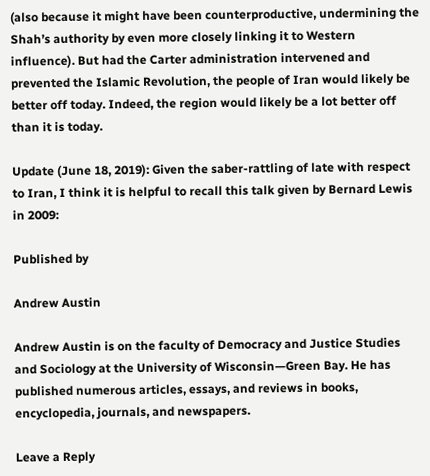(also because it might have been counterproductive, undermining the Shah’s authority by even more closely linking it to Western influence). But had the Carter administration intervened and prevented the Islamic Revolution, the people of Iran would likely be better off today. Indeed, the region would likely be a lot better off than it is today.

Update (June 18, 2019): Given the saber-rattling of late with respect to Iran, I think it is helpful to recall this talk given by Bernard Lewis in 2009:

Published by

Andrew Austin

Andrew Austin is on the faculty of Democracy and Justice Studies and Sociology at the University of Wisconsin—Green Bay. He has published numerous articles, essays, and reviews in books, encyclopedia, journals, and newspapers.

Leave a Reply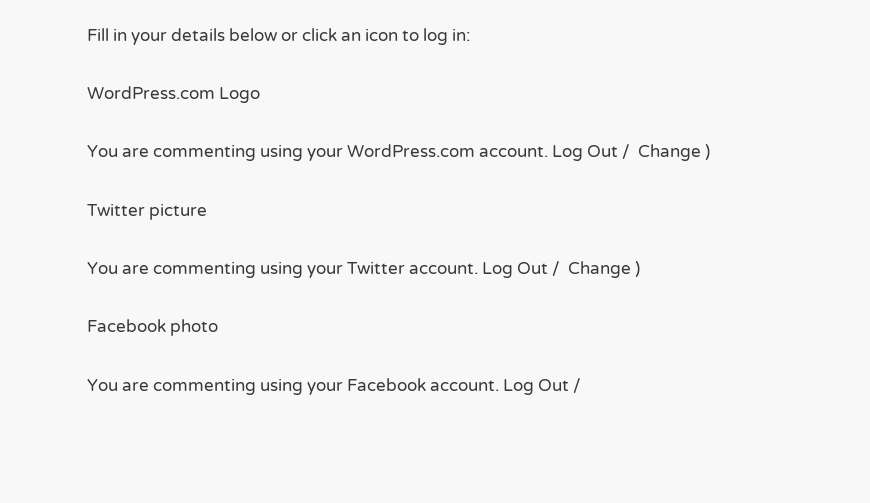Fill in your details below or click an icon to log in:

WordPress.com Logo

You are commenting using your WordPress.com account. Log Out /  Change )

Twitter picture

You are commenting using your Twitter account. Log Out /  Change )

Facebook photo

You are commenting using your Facebook account. Log Out /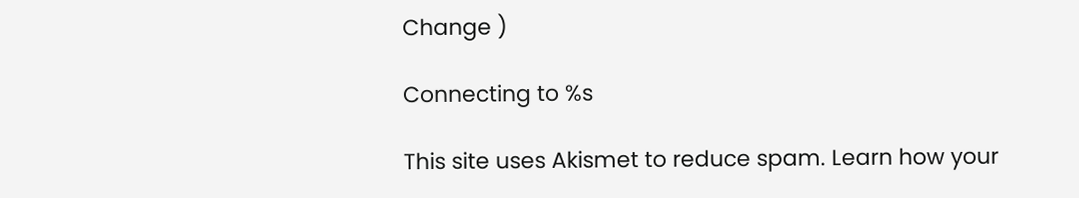Change )

Connecting to %s

This site uses Akismet to reduce spam. Learn how your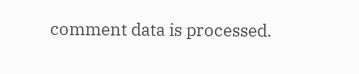comment data is processed.